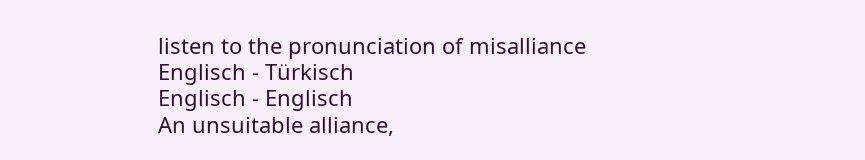listen to the pronunciation of misalliance
Englisch - Türkisch
Englisch - Englisch
An unsuitable alliance,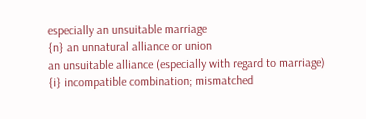especially an unsuitable marriage
{n} an unnatural alliance or union
an unsuitable alliance (especially with regard to marriage)
{i} incompatible combination; mismatched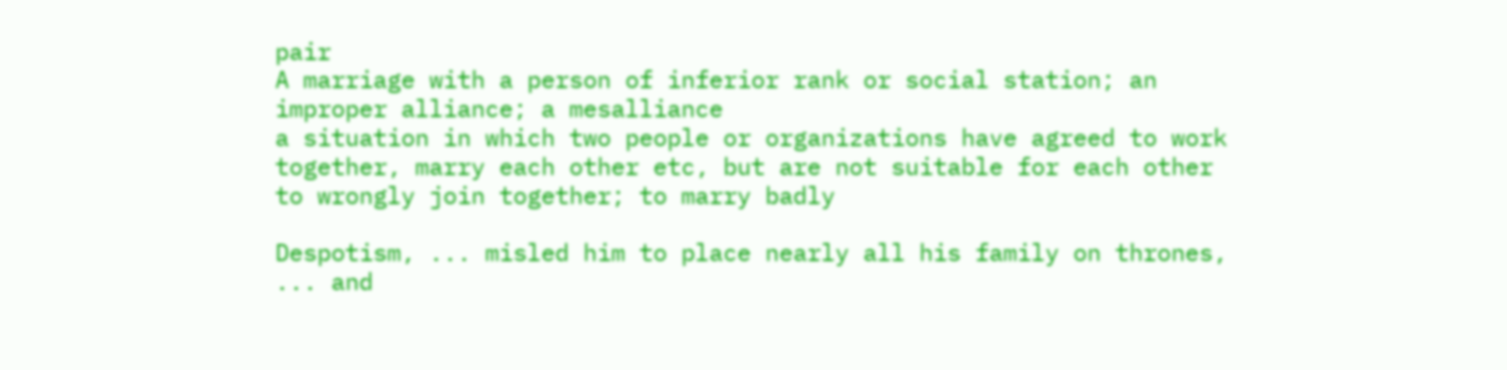pair
A marriage with a person of inferior rank or social station; an improper alliance; a mesalliance
a situation in which two people or organizations have agreed to work together, marry each other etc, but are not suitable for each other
to wrongly join together; to marry badly

Despotism, ... misled him to place nearly all his family on thrones, ... and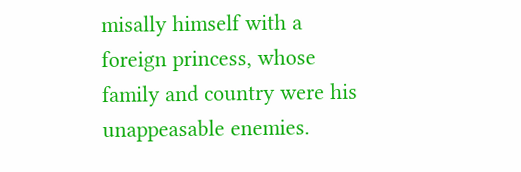misally himself with a foreign princess, whose family and country were his unappeasable enemies.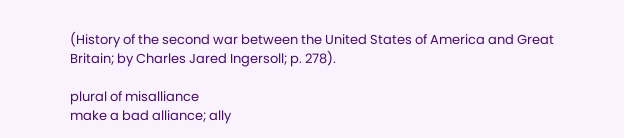(History of the second war between the United States of America and Great Britain; by Charles Jared Ingersoll; p. 278).

plural of misalliance
make a bad alliance; ally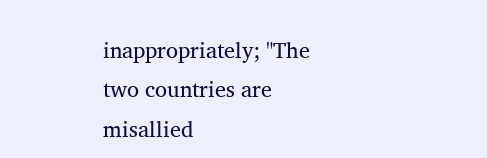inappropriately; "The two countries are misallied